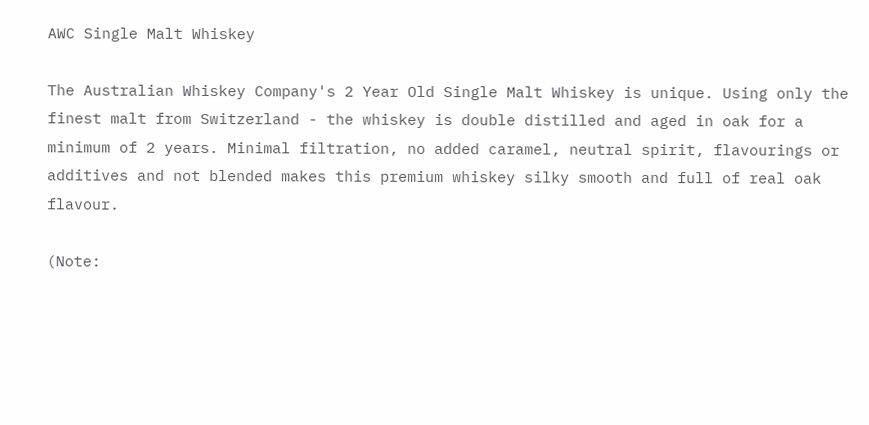AWC Single Malt Whiskey

The Australian Whiskey Company's 2 Year Old Single Malt Whiskey is unique. Using only the finest malt from Switzerland - the whiskey is double distilled and aged in oak for a minimum of 2 years. Minimal filtration, no added caramel, neutral spirit, flavourings or additives and not blended makes this premium whiskey silky smooth and full of real oak flavour.

(Note: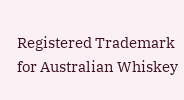Registered Trademark for Australian Whiskey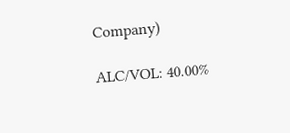Company)

ALC/VOL: 40.00%